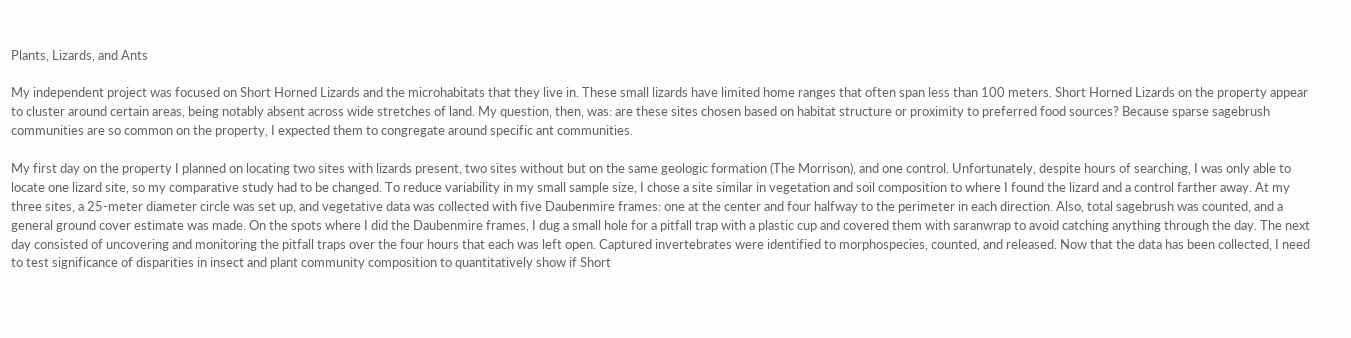Plants, Lizards, and Ants

My independent project was focused on Short Horned Lizards and the microhabitats that they live in. These small lizards have limited home ranges that often span less than 100 meters. Short Horned Lizards on the property appear to cluster around certain areas, being notably absent across wide stretches of land. My question, then, was: are these sites chosen based on habitat structure or proximity to preferred food sources? Because sparse sagebrush communities are so common on the property, I expected them to congregate around specific ant communities.

My first day on the property I planned on locating two sites with lizards present, two sites without but on the same geologic formation (The Morrison), and one control. Unfortunately, despite hours of searching, I was only able to locate one lizard site, so my comparative study had to be changed. To reduce variability in my small sample size, I chose a site similar in vegetation and soil composition to where I found the lizard and a control farther away. At my three sites, a 25-meter diameter circle was set up, and vegetative data was collected with five Daubenmire frames: one at the center and four halfway to the perimeter in each direction. Also, total sagebrush was counted, and a general ground cover estimate was made. On the spots where I did the Daubenmire frames, I dug a small hole for a pitfall trap with a plastic cup and covered them with saranwrap to avoid catching anything through the day. The next day consisted of uncovering and monitoring the pitfall traps over the four hours that each was left open. Captured invertebrates were identified to morphospecies, counted, and released. Now that the data has been collected, I need to test significance of disparities in insect and plant community composition to quantitatively show if Short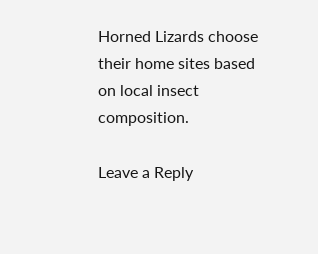Horned Lizards choose their home sites based on local insect composition.

Leave a Reply